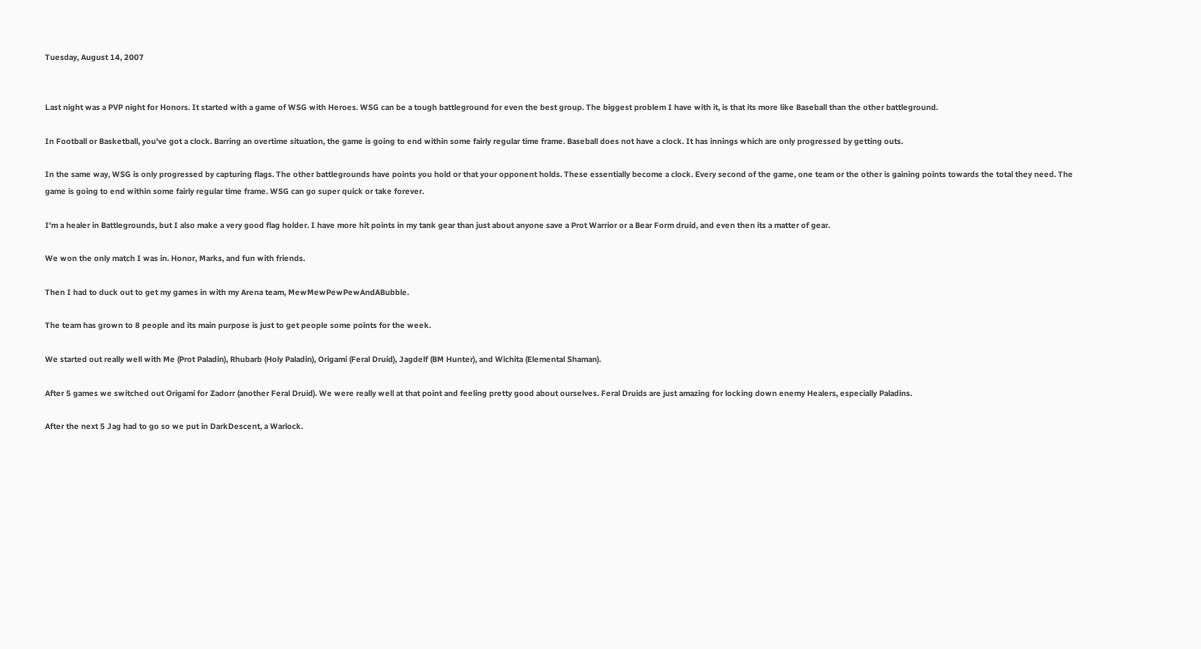Tuesday, August 14, 2007


Last night was a PVP night for Honors. It started with a game of WSG with Heroes. WSG can be a tough battleground for even the best group. The biggest problem I have with it, is that its more like Baseball than the other battleground.

In Football or Basketball, you've got a clock. Barring an overtime situation, the game is going to end within some fairly regular time frame. Baseball does not have a clock. It has innings which are only progressed by getting outs.

In the same way, WSG is only progressed by capturing flags. The other battlegrounds have points you hold or that your opponent holds. These essentially become a clock. Every second of the game, one team or the other is gaining points towards the total they need. The game is going to end within some fairly regular time frame. WSG can go super quick or take forever.

I'm a healer in Battlegrounds, but I also make a very good flag holder. I have more hit points in my tank gear than just about anyone save a Prot Warrior or a Bear Form druid, and even then its a matter of gear.

We won the only match I was in. Honor, Marks, and fun with friends.

Then I had to duck out to get my games in with my Arena team, MewMewPewPewAndABubble.

The team has grown to 8 people and its main purpose is just to get people some points for the week.

We started out really well with Me (Prot Paladin), Rhubarb (Holy Paladin), Origami (Feral Druid), Jagdelf (BM Hunter), and Wichita (Elemental Shaman).

After 5 games we switched out Origami for Zadorr (another Feral Druid). We were really well at that point and feeling pretty good about ourselves. Feral Druids are just amazing for locking down enemy Healers, especially Paladins.

After the next 5 Jag had to go so we put in DarkDescent, a Warlock.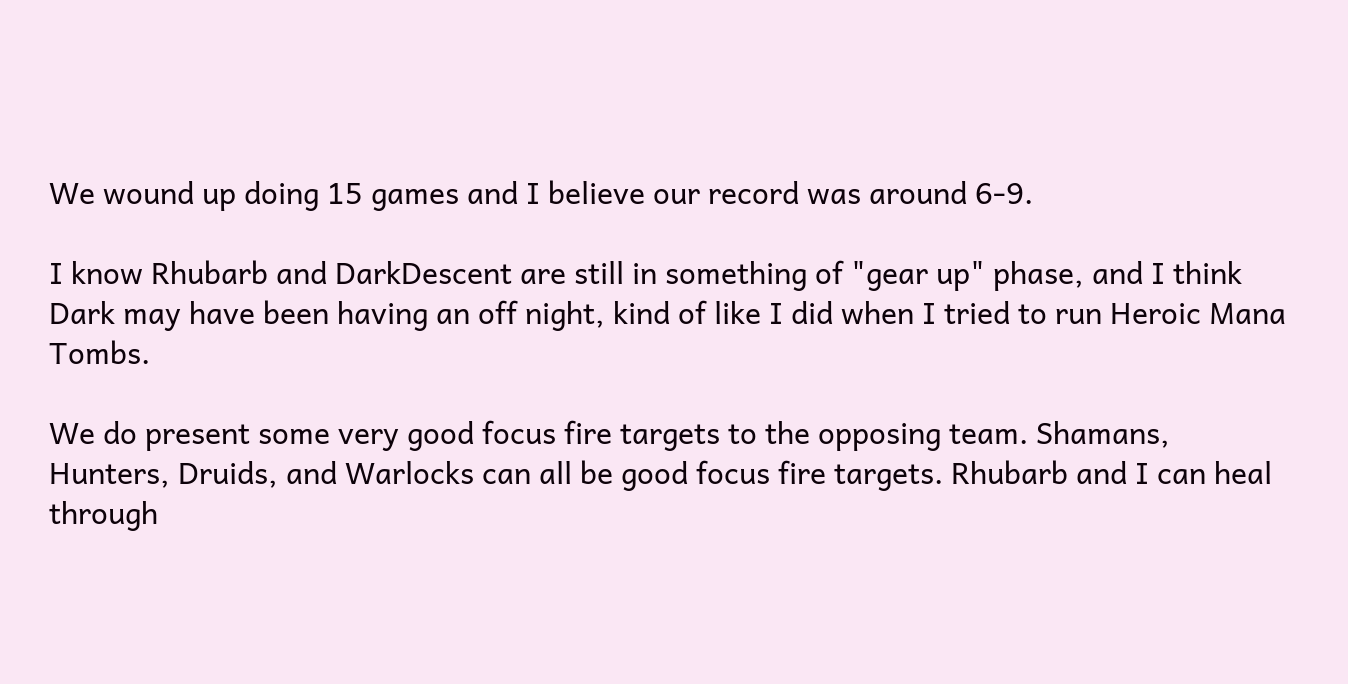We wound up doing 15 games and I believe our record was around 6-9.

I know Rhubarb and DarkDescent are still in something of "gear up" phase, and I think Dark may have been having an off night, kind of like I did when I tried to run Heroic Mana Tombs.

We do present some very good focus fire targets to the opposing team. Shamans, Hunters, Druids, and Warlocks can all be good focus fire targets. Rhubarb and I can heal through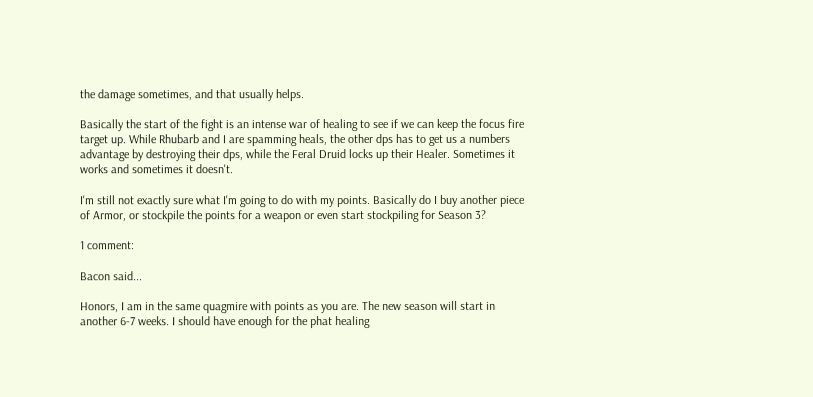the damage sometimes, and that usually helps.

Basically the start of the fight is an intense war of healing to see if we can keep the focus fire target up. While Rhubarb and I are spamming heals, the other dps has to get us a numbers advantage by destroying their dps, while the Feral Druid locks up their Healer. Sometimes it works and sometimes it doesn't.

I'm still not exactly sure what I'm going to do with my points. Basically do I buy another piece of Armor, or stockpile the points for a weapon or even start stockpiling for Season 3?

1 comment:

Bacon said...

Honors, I am in the same quagmire with points as you are. The new season will start in another 6-7 weeks. I should have enough for the phat healing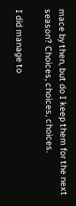mace by then, but do I keep them for the next season? Choices, choices, choices.

I did manage to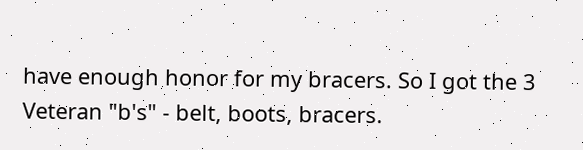have enough honor for my bracers. So I got the 3 Veteran "b's" - belt, boots, bracers.